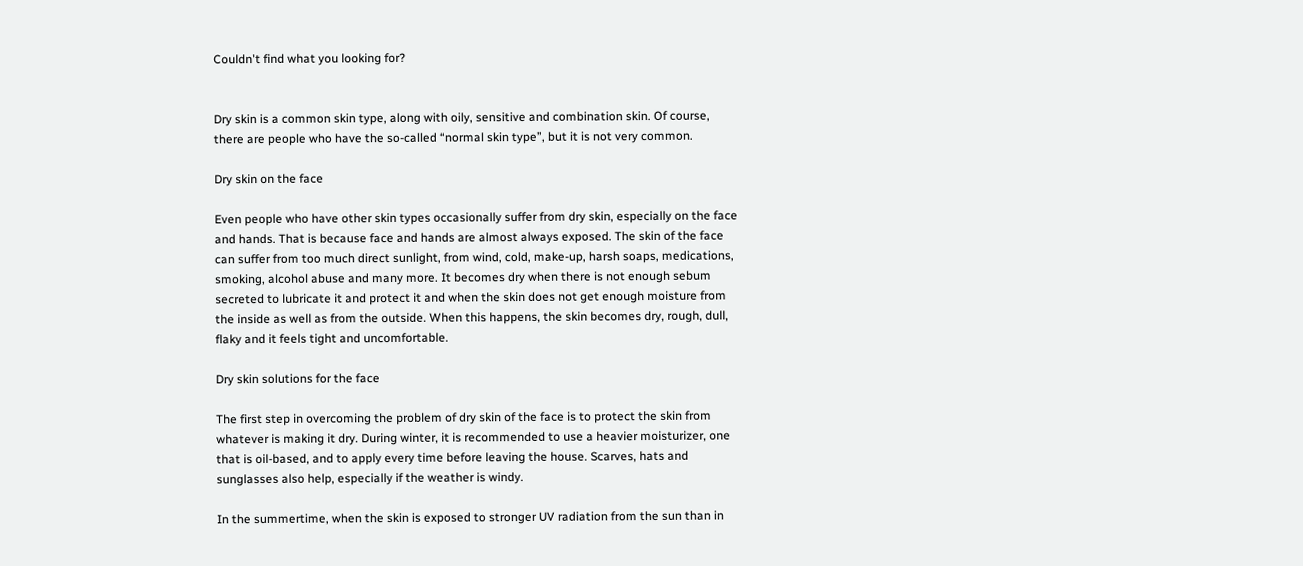Couldn't find what you looking for?


Dry skin is a common skin type, along with oily, sensitive and combination skin. Of course, there are people who have the so-called “normal skin type”, but it is not very common.

Dry skin on the face

Even people who have other skin types occasionally suffer from dry skin, especially on the face and hands. That is because face and hands are almost always exposed. The skin of the face can suffer from too much direct sunlight, from wind, cold, make-up, harsh soaps, medications, smoking, alcohol abuse and many more. It becomes dry when there is not enough sebum secreted to lubricate it and protect it and when the skin does not get enough moisture from the inside as well as from the outside. When this happens, the skin becomes dry, rough, dull, flaky and it feels tight and uncomfortable.

Dry skin solutions for the face

The first step in overcoming the problem of dry skin of the face is to protect the skin from whatever is making it dry. During winter, it is recommended to use a heavier moisturizer, one that is oil-based, and to apply every time before leaving the house. Scarves, hats and sunglasses also help, especially if the weather is windy.

In the summertime, when the skin is exposed to stronger UV radiation from the sun than in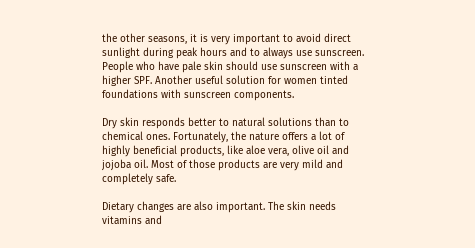the other seasons, it is very important to avoid direct sunlight during peak hours and to always use sunscreen. People who have pale skin should use sunscreen with a higher SPF. Another useful solution for women tinted foundations with sunscreen components.

Dry skin responds better to natural solutions than to chemical ones. Fortunately, the nature offers a lot of highly beneficial products, like aloe vera, olive oil and jojoba oil. Most of those products are very mild and completely safe.

Dietary changes are also important. The skin needs vitamins and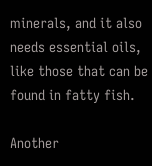minerals, and it also needs essential oils, like those that can be found in fatty fish.

Another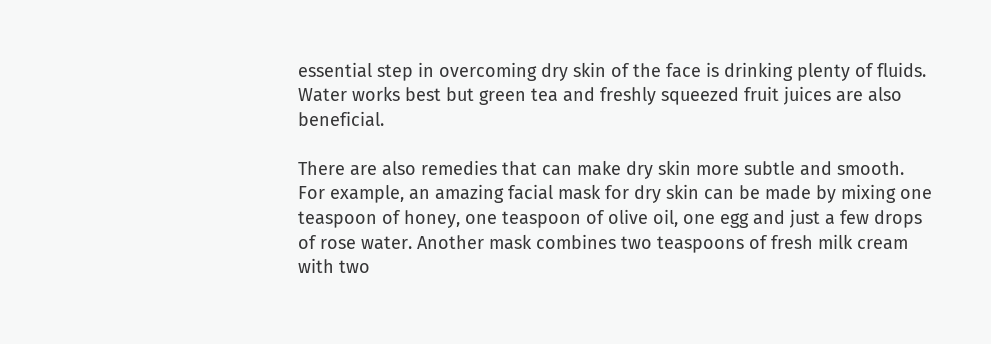essential step in overcoming dry skin of the face is drinking plenty of fluids. Water works best but green tea and freshly squeezed fruit juices are also beneficial.

There are also remedies that can make dry skin more subtle and smooth. For example, an amazing facial mask for dry skin can be made by mixing one teaspoon of honey, one teaspoon of olive oil, one egg and just a few drops of rose water. Another mask combines two teaspoons of fresh milk cream with two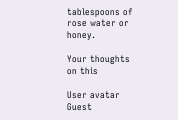tablespoons of rose water or honey.

Your thoughts on this

User avatar Guest